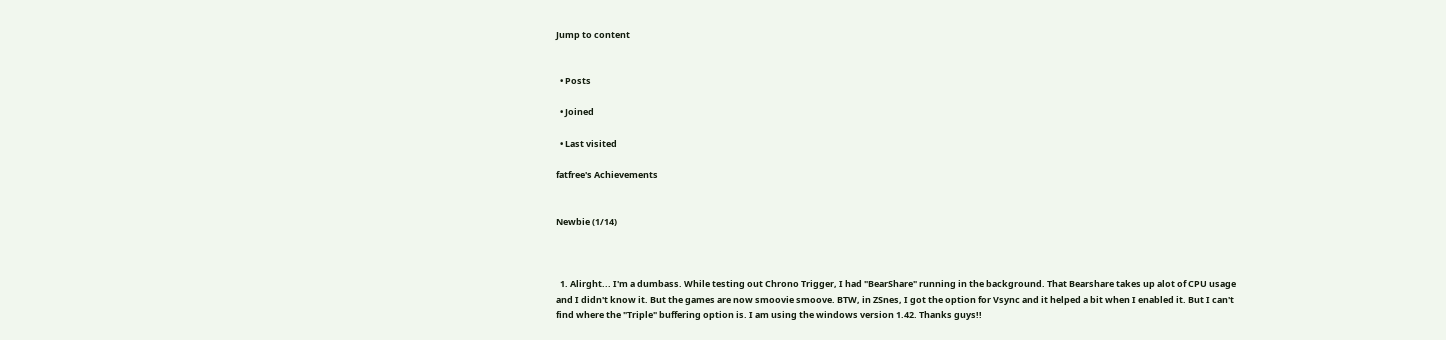Jump to content


  • Posts

  • Joined

  • Last visited

fatfree's Achievements


Newbie (1/14)



  1. Alirght... I'm a dumbass. While testing out Chrono Trigger, I had "BearShare" running in the background. That Bearshare takes up alot of CPU usage and I didn't know it. But the games are now smoovie smoove. BTW, in ZSnes, I got the option for Vsync and it helped a bit when I enabled it. But I can't find where the "Triple" buffering option is. I am using the windows version 1.42. Thanks guys!!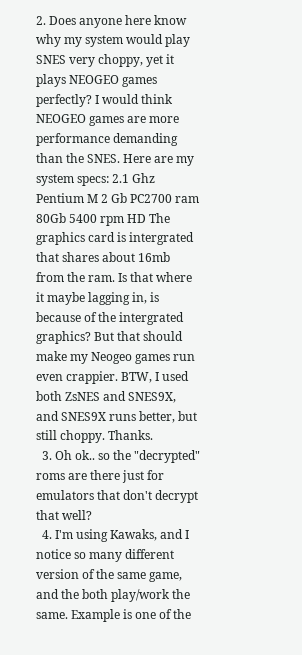2. Does anyone here know why my system would play SNES very choppy, yet it plays NEOGEO games perfectly? I would think NEOGEO games are more performance demanding than the SNES. Here are my system specs: 2.1 Ghz Pentium M 2 Gb PC2700 ram 80Gb 5400 rpm HD The graphics card is intergrated that shares about 16mb from the ram. Is that where it maybe lagging in, is because of the intergrated graphics? But that should make my Neogeo games run even crappier. BTW, I used both ZsNES and SNES9X, and SNES9X runs better, but still choppy. Thanks.
  3. Oh ok.. so the "decrypted" roms are there just for emulators that don't decrypt that well?
  4. I'm using Kawaks, and I notice so many different version of the same game, and the both play/work the same. Example is one of the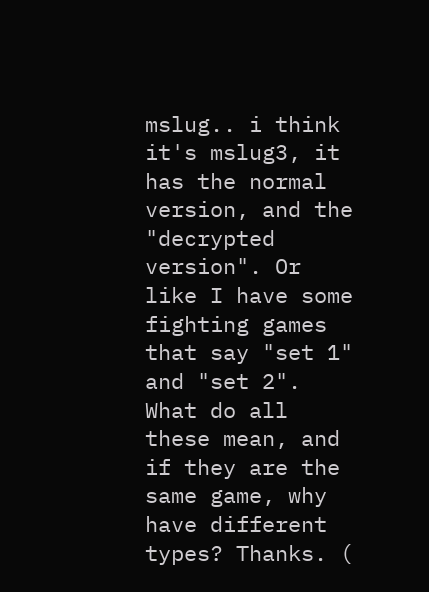mslug.. i think it's mslug3, it has the normal version, and the "decrypted version". Or like I have some fighting games that say "set 1" and "set 2". What do all these mean, and if they are the same game, why have different types? Thanks. (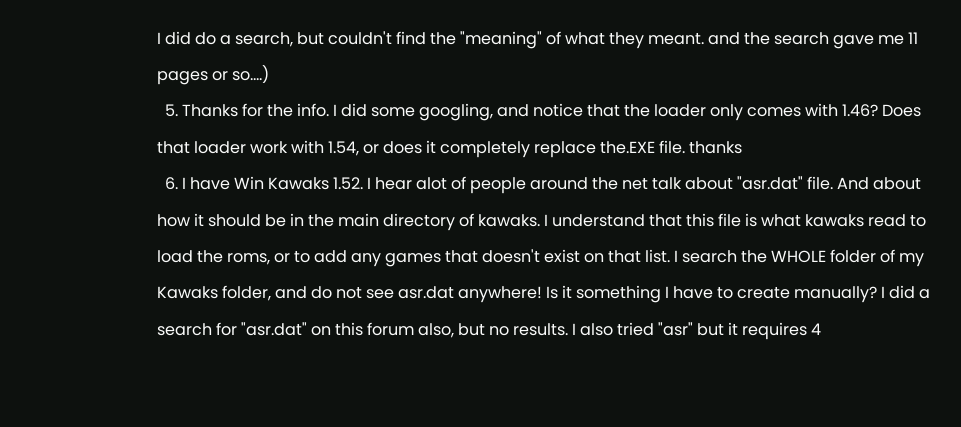I did do a search, but couldn't find the "meaning" of what they meant. and the search gave me 11 pages or so....)
  5. Thanks for the info. I did some googling, and notice that the loader only comes with 1.46? Does that loader work with 1.54, or does it completely replace the.EXE file. thanks
  6. I have Win Kawaks 1.52. I hear alot of people around the net talk about "asr.dat" file. And about how it should be in the main directory of kawaks. I understand that this file is what kawaks read to load the roms, or to add any games that doesn't exist on that list. I search the WHOLE folder of my Kawaks folder, and do not see asr.dat anywhere! Is it something I have to create manually? I did a search for "asr.dat" on this forum also, but no results. I also tried "asr" but it requires 4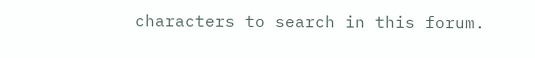characters to search in this forum.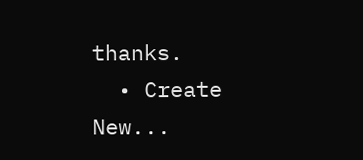thanks.
  • Create New...